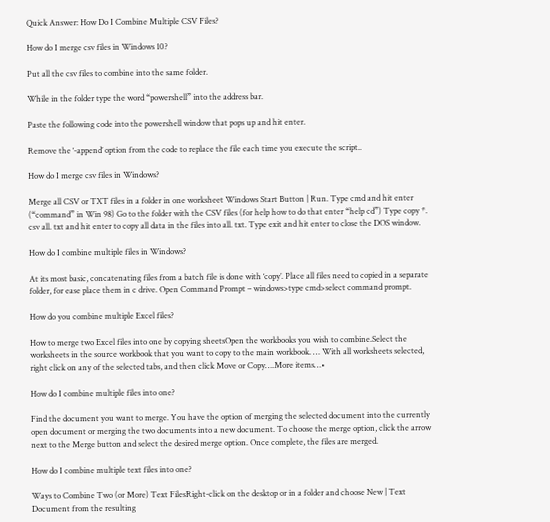Quick Answer: How Do I Combine Multiple CSV Files?

How do I merge csv files in Windows 10?

Put all the csv files to combine into the same folder.

While in the folder type the word “powershell” into the address bar.

Paste the following code into the powershell window that pops up and hit enter.

Remove the ‘-append’ option from the code to replace the file each time you execute the script..

How do I merge csv files in Windows?

Merge all CSV or TXT files in a folder in one worksheet Windows Start Button | Run. Type cmd and hit enter (“command” in Win 98) Go to the folder with the CSV files (for help how to do that enter “help cd”) Type copy *. csv all. txt and hit enter to copy all data in the files into all. txt. Type exit and hit enter to close the DOS window.

How do I combine multiple files in Windows?

At its most basic, concatenating files from a batch file is done with ‘copy’. Place all files need to copied in a separate folder, for ease place them in c drive. Open Command Prompt – windows>type cmd>select command prompt.

How do you combine multiple Excel files?

How to merge two Excel files into one by copying sheetsOpen the workbooks you wish to combine.Select the worksheets in the source workbook that you want to copy to the main workbook. … With all worksheets selected, right click on any of the selected tabs, and then click Move or Copy….More items…•

How do I combine multiple files into one?

Find the document you want to merge. You have the option of merging the selected document into the currently open document or merging the two documents into a new document. To choose the merge option, click the arrow next to the Merge button and select the desired merge option. Once complete, the files are merged.

How do I combine multiple text files into one?

Ways to Combine Two (or More) Text FilesRight-click on the desktop or in a folder and choose New | Text Document from the resulting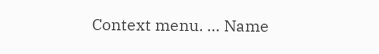Context menu. … Name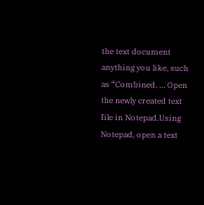the text document anything you like, such as “Combined. … Open the newly created text file in Notepad.Using Notepad, open a text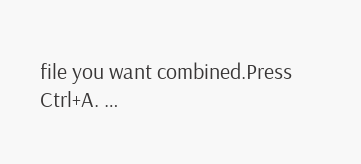file you want combined.Press Ctrl+A. …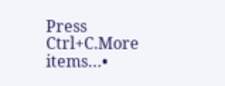Press Ctrl+C.More items…•